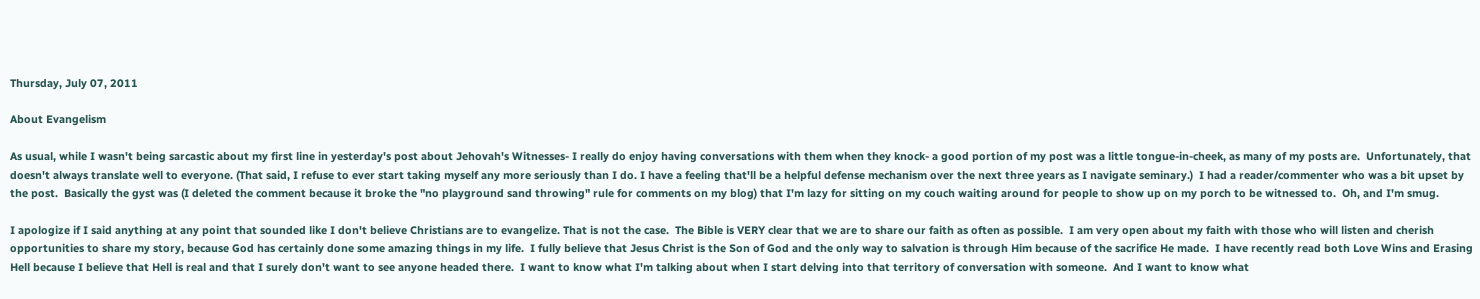Thursday, July 07, 2011

About Evangelism

As usual, while I wasn't being sarcastic about my first line in yesterday's post about Jehovah's Witnesses- I really do enjoy having conversations with them when they knock- a good portion of my post was a little tongue-in-cheek, as many of my posts are.  Unfortunately, that doesn't always translate well to everyone. (That said, I refuse to ever start taking myself any more seriously than I do. I have a feeling that'll be a helpful defense mechanism over the next three years as I navigate seminary.)  I had a reader/commenter who was a bit upset by the post.  Basically the gyst was (I deleted the comment because it broke the "no playground sand throwing" rule for comments on my blog) that I'm lazy for sitting on my couch waiting around for people to show up on my porch to be witnessed to.  Oh, and I'm smug.

I apologize if I said anything at any point that sounded like I don't believe Christians are to evangelize. That is not the case.  The Bible is VERY clear that we are to share our faith as often as possible.  I am very open about my faith with those who will listen and cherish opportunities to share my story, because God has certainly done some amazing things in my life.  I fully believe that Jesus Christ is the Son of God and the only way to salvation is through Him because of the sacrifice He made.  I have recently read both Love Wins and Erasing Hell because I believe that Hell is real and that I surely don't want to see anyone headed there.  I want to know what I'm talking about when I start delving into that territory of conversation with someone.  And I want to know what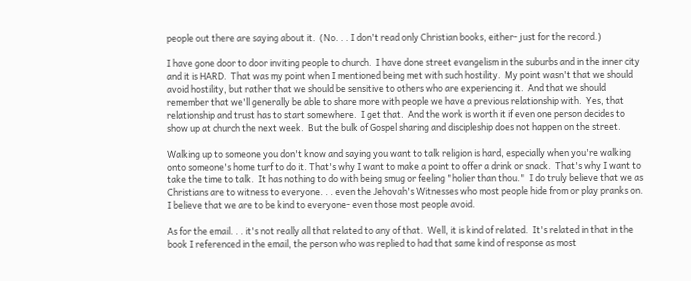people out there are saying about it.  (No. . . I don't read only Christian books, either- just for the record.)

I have gone door to door inviting people to church.  I have done street evangelism in the suburbs and in the inner city and it is HARD.  That was my point when I mentioned being met with such hostility.  My point wasn't that we should avoid hostility, but rather that we should be sensitive to others who are experiencing it.  And that we should remember that we'll generally be able to share more with people we have a previous relationship with.  Yes, that relationship and trust has to start somewhere.  I get that.  And the work is worth it if even one person decides to show up at church the next week.  But the bulk of Gospel sharing and discipleship does not happen on the street.

Walking up to someone you don't know and saying you want to talk religion is hard, especially when you're walking onto someone's home turf to do it. That's why I want to make a point to offer a drink or snack.  That's why I want to take the time to talk.  It has nothing to do with being smug or feeling "holier than thou."  I do truly believe that we as Christians are to witness to everyone. . . even the Jehovah's Witnesses who most people hide from or play pranks on.  I believe that we are to be kind to everyone- even those most people avoid.

As for the email. . . it's not really all that related to any of that.  Well, it is kind of related.  It's related in that in the book I referenced in the email, the person who was replied to had that same kind of response as most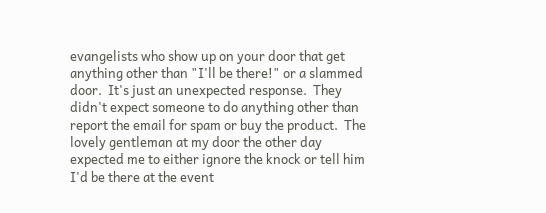evangelists who show up on your door that get anything other than "I'll be there!" or a slammed door.  It's just an unexpected response.  They didn't expect someone to do anything other than report the email for spam or buy the product.  The lovely gentleman at my door the other day expected me to either ignore the knock or tell him I'd be there at the event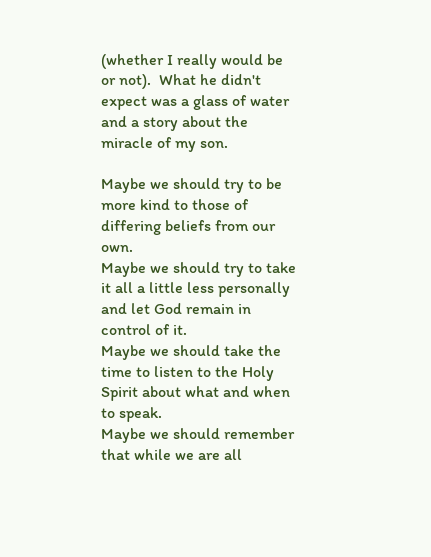(whether I really would be or not).  What he didn't expect was a glass of water and a story about the miracle of my son.

Maybe we should try to be more kind to those of differing beliefs from our own.
Maybe we should try to take it all a little less personally and let God remain in control of it.
Maybe we should take the time to listen to the Holy Spirit about what and when to speak.
Maybe we should remember that while we are all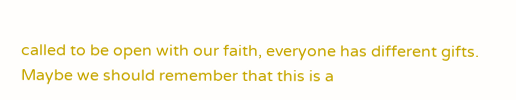called to be open with our faith, everyone has different gifts.
Maybe we should remember that this is a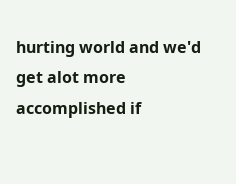hurting world and we'd get alot more accomplished if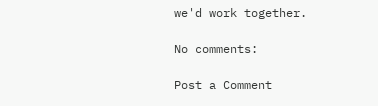we'd work together.

No comments:

Post a Comment